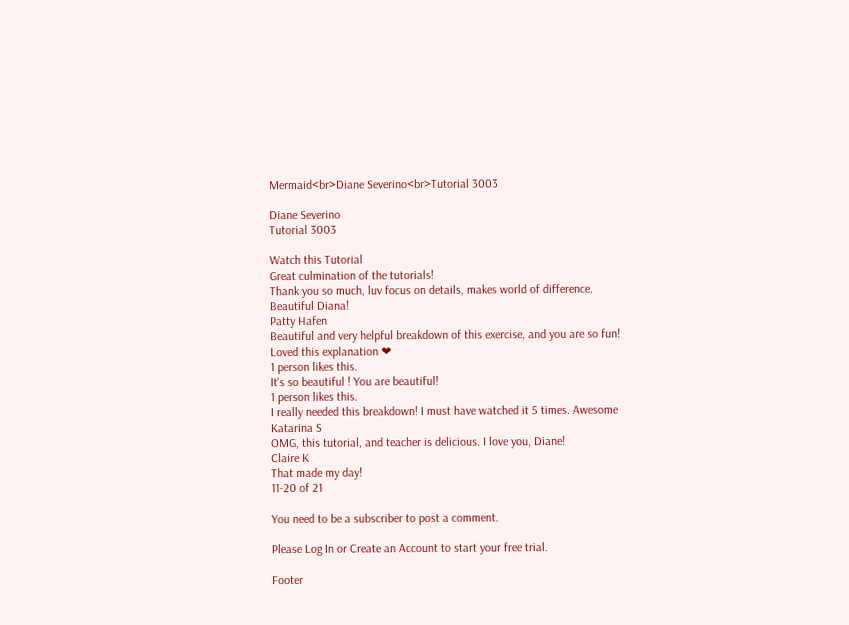Mermaid<br>Diane Severino<br>Tutorial 3003

Diane Severino
Tutorial 3003

Watch this Tutorial
Great culmination of the tutorials!
Thank you so much, luv focus on details, makes world of difference.
Beautiful Diana!
Patty Hafen
Beautiful and very helpful breakdown of this exercise, and you are so fun!
Loved this explanation ❤
1 person likes this.
It's so beautiful ! You are beautiful!
1 person likes this.
I really needed this breakdown! I must have watched it 5 times. Awesome
Katarina S
OMG, this tutorial, and teacher is delicious. I love you, Diane!
Claire K
That made my day!
11-20 of 21

You need to be a subscriber to post a comment.

Please Log In or Create an Account to start your free trial.

Footer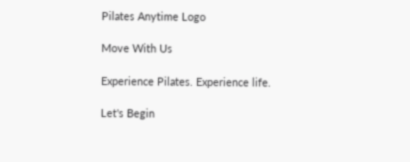Pilates Anytime Logo

Move With Us

Experience Pilates. Experience life.

Let's Begin